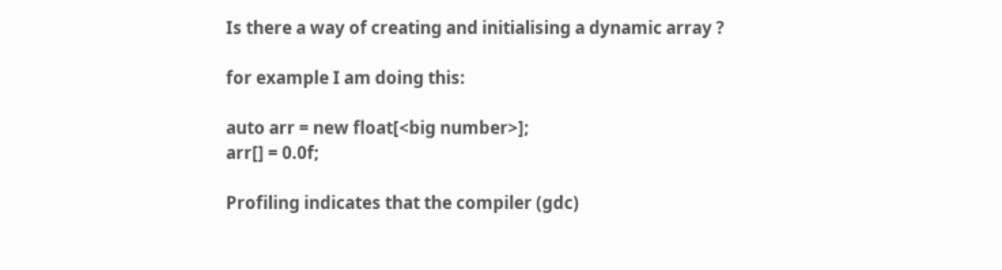Is there a way of creating and initialising a dynamic array ?

for example I am doing this:

auto arr = new float[<big number>];
arr[] = 0.0f;

Profiling indicates that the compiler (gdc)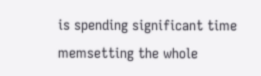is spending significant time memsetting the whole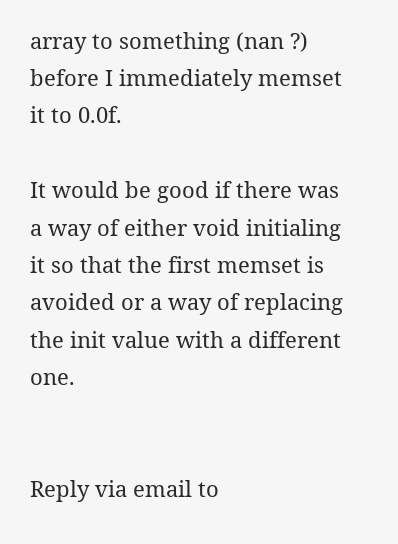array to something (nan ?) before I immediately memset it to 0.0f.

It would be good if there was a way of either void initialing it so that the first memset is avoided or a way of replacing the init value with a different one.


Reply via email to